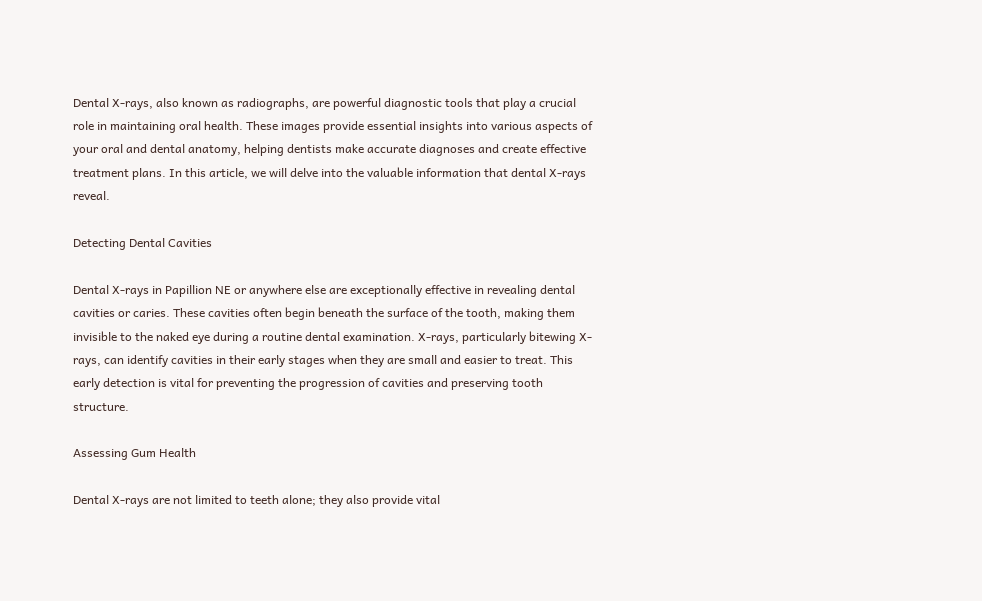Dental X-rays, also known as radiographs, are powerful diagnostic tools that play a crucial role in maintaining oral health. These images provide essential insights into various aspects of your oral and dental anatomy, helping dentists make accurate diagnoses and create effective treatment plans. In this article, we will delve into the valuable information that dental X-rays reveal.

Detecting Dental Cavities

Dental X-rays in Papillion NE or anywhere else are exceptionally effective in revealing dental cavities or caries. These cavities often begin beneath the surface of the tooth, making them invisible to the naked eye during a routine dental examination. X-rays, particularly bitewing X-rays, can identify cavities in their early stages when they are small and easier to treat. This early detection is vital for preventing the progression of cavities and preserving tooth structure.

Assessing Gum Health

Dental X-rays are not limited to teeth alone; they also provide vital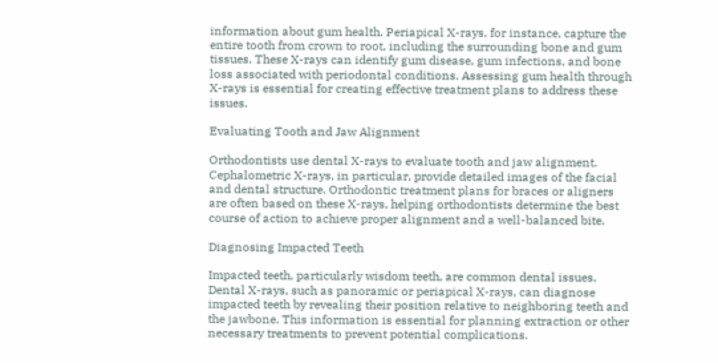information about gum health. Periapical X-rays, for instance, capture the entire tooth from crown to root, including the surrounding bone and gum tissues. These X-rays can identify gum disease, gum infections, and bone loss associated with periodontal conditions. Assessing gum health through X-rays is essential for creating effective treatment plans to address these issues.

Evaluating Tooth and Jaw Alignment

Orthodontists use dental X-rays to evaluate tooth and jaw alignment. Cephalometric X-rays, in particular, provide detailed images of the facial and dental structure. Orthodontic treatment plans for braces or aligners are often based on these X-rays, helping orthodontists determine the best course of action to achieve proper alignment and a well-balanced bite.

Diagnosing Impacted Teeth

Impacted teeth, particularly wisdom teeth, are common dental issues. Dental X-rays, such as panoramic or periapical X-rays, can diagnose impacted teeth by revealing their position relative to neighboring teeth and the jawbone. This information is essential for planning extraction or other necessary treatments to prevent potential complications.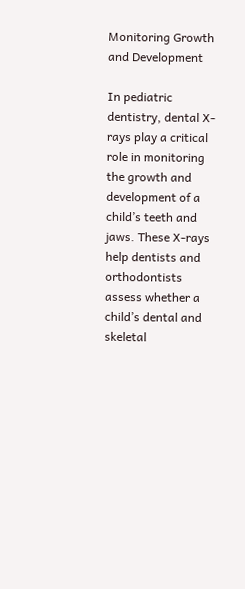Monitoring Growth and Development

In pediatric dentistry, dental X-rays play a critical role in monitoring the growth and development of a child’s teeth and jaws. These X-rays help dentists and orthodontists assess whether a child’s dental and skeletal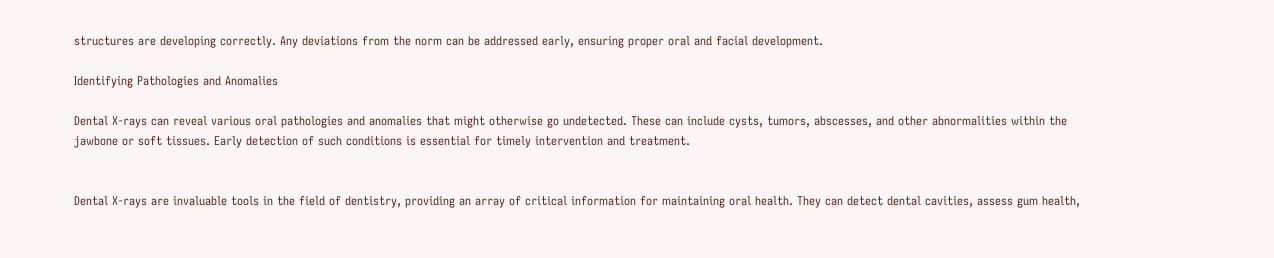structures are developing correctly. Any deviations from the norm can be addressed early, ensuring proper oral and facial development.

Identifying Pathologies and Anomalies

Dental X-rays can reveal various oral pathologies and anomalies that might otherwise go undetected. These can include cysts, tumors, abscesses, and other abnormalities within the jawbone or soft tissues. Early detection of such conditions is essential for timely intervention and treatment.


Dental X-rays are invaluable tools in the field of dentistry, providing an array of critical information for maintaining oral health. They can detect dental cavities, assess gum health,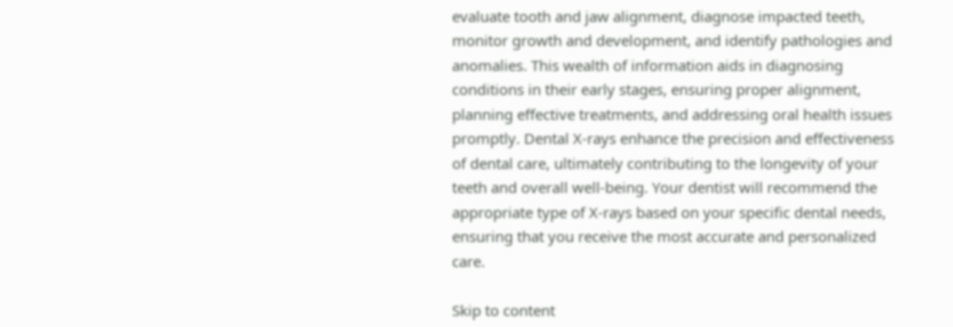evaluate tooth and jaw alignment, diagnose impacted teeth, monitor growth and development, and identify pathologies and anomalies. This wealth of information aids in diagnosing conditions in their early stages, ensuring proper alignment, planning effective treatments, and addressing oral health issues promptly. Dental X-rays enhance the precision and effectiveness of dental care, ultimately contributing to the longevity of your teeth and overall well-being. Your dentist will recommend the appropriate type of X-rays based on your specific dental needs, ensuring that you receive the most accurate and personalized care.

Skip to content